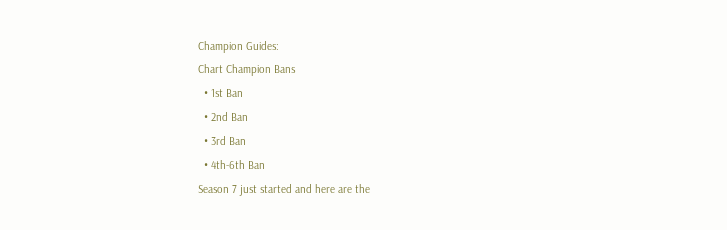Champion Guides:
Chart Champion Bans
  • 1st Ban
  • 2nd Ban
  • 3rd Ban
  • 4th-6th Ban
Season 7 just started and here are the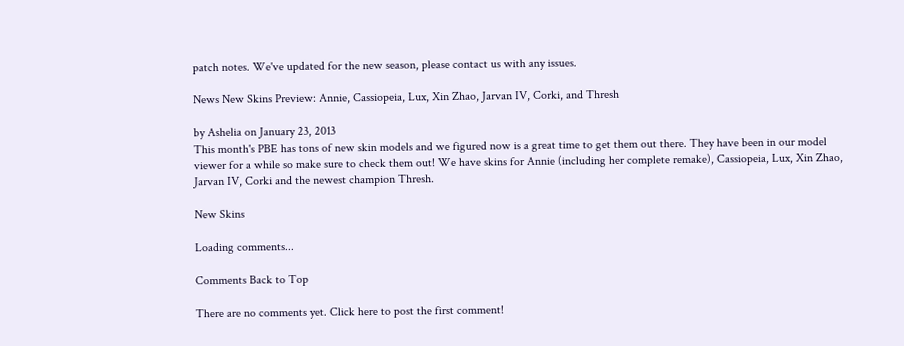patch notes. We've updated for the new season, please contact us with any issues.

News New Skins Preview: Annie, Cassiopeia, Lux, Xin Zhao, Jarvan IV, Corki, and Thresh

by Ashelia on January 23, 2013
This month's PBE has tons of new skin models and we figured now is a great time to get them out there. They have been in our model viewer for a while so make sure to check them out! We have skins for Annie (including her complete remake), Cassiopeia, Lux, Xin Zhao, Jarvan IV, Corki and the newest champion Thresh.

New Skins

Loading comments...

Comments Back to Top

There are no comments yet. Click here to post the first comment!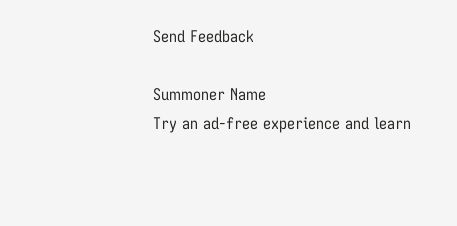Send Feedback

Summoner Name
Try an ad-free experience and learn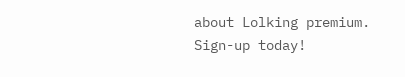about Lolking premium. Sign-up today!